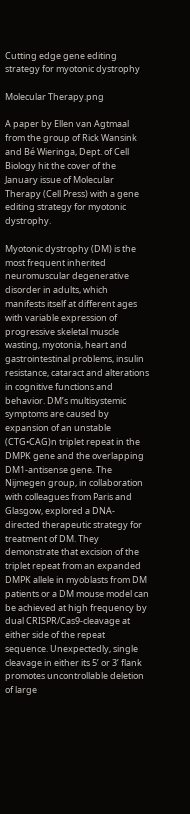Cutting edge gene editing strategy for myotonic dystrophy

Molecular Therapy.png

A paper by Ellen van Agtmaal from the group of Rick Wansink and Bé Wieringa, Dept. of Cell Biology hit the cover of the January issue of Molecular Therapy (Cell Press) with a gene editing strategy for myotonic dystrophy.

Myotonic dystrophy (DM) is the most frequent inherited neuromuscular degenerative disorder in adults, which manifests itself at different ages with variable expression of progressive skeletal muscle wasting, myotonia, heart and gastrointestinal problems, insulin resistance, cataract and alterations in cognitive functions and behavior. DM’s multisystemic symptoms are caused by expansion of an unstable (CTG•CAG)n triplet repeat in the DMPK gene and the overlapping DM1-antisense gene. The Nijmegen group, in collaboration with colleagues from Paris and Glasgow, explored a DNA-directed therapeutic strategy for treatment of DM. They demonstrate that excision of the triplet repeat from an expanded DMPK allele in myoblasts from DM patients or a DM mouse model can be achieved at high frequency by dual CRISPR/Cas9-cleavage at either side of the repeat sequence. Unexpectedly, single cleavage in either its 5’ or 3’ flank promotes uncontrollable deletion of large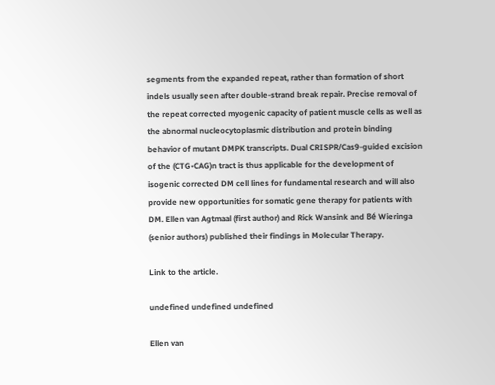segments from the expanded repeat, rather than formation of short indels usually seen after double-strand break repair. Precise removal of the repeat corrected myogenic capacity of patient muscle cells as well as the abnormal nucleocytoplasmic distribution and protein binding behavior of mutant DMPK transcripts. Dual CRISPR/Cas9-guided excision of the (CTG•CAG)n tract is thus applicable for the development of isogenic corrected DM cell lines for fundamental research and will also provide new opportunities for somatic gene therapy for patients with DM. Ellen van Agtmaal (first author) and Rick Wansink and Bé Wieringa (senior authors) published their findings in Molecular Therapy.

Link to the article.

undefined undefined undefined

Ellen van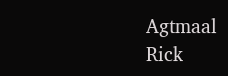Agtmaal                                   Rick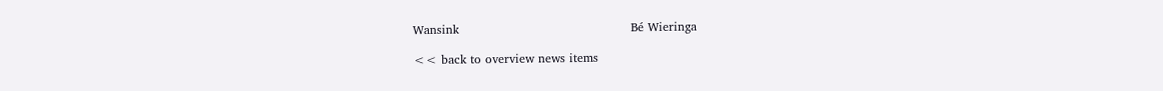Wansink                                           Bé Wieringa

<< back to overview news items